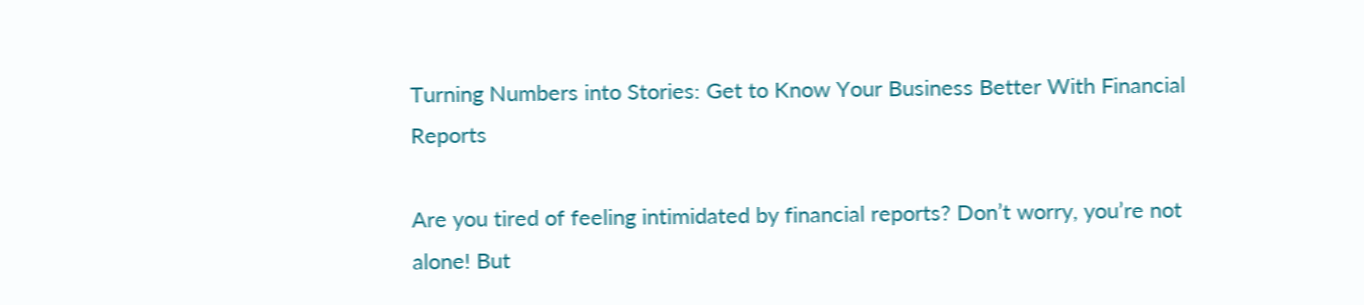Turning Numbers into Stories: Get to Know Your Business Better With Financial Reports

Are you tired of feeling intimidated by financial reports? Don’t worry, you’re not alone! But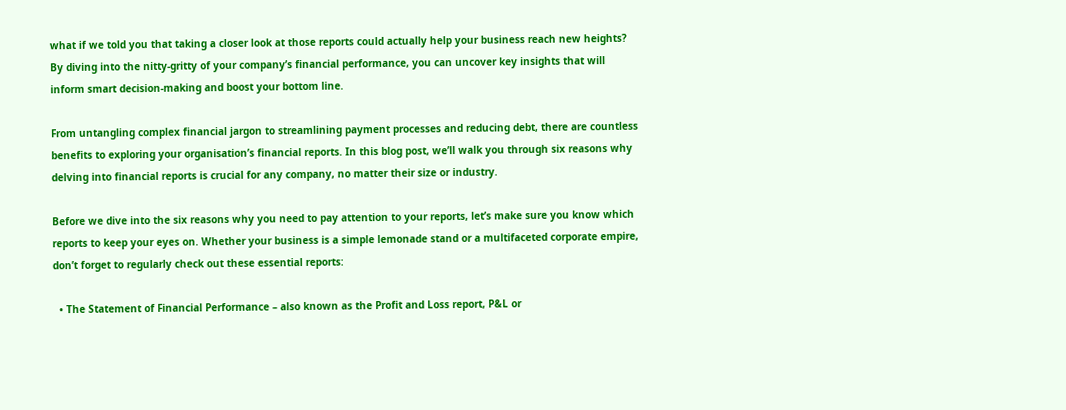what if we told you that taking a closer look at those reports could actually help your business reach new heights? By diving into the nitty-gritty of your company’s financial performance, you can uncover key insights that will inform smart decision-making and boost your bottom line.

From untangling complex financial jargon to streamlining payment processes and reducing debt, there are countless benefits to exploring your organisation’s financial reports. In this blog post, we’ll walk you through six reasons why delving into financial reports is crucial for any company, no matter their size or industry.

Before we dive into the six reasons why you need to pay attention to your reports, let’s make sure you know which reports to keep your eyes on. Whether your business is a simple lemonade stand or a multifaceted corporate empire, don’t forget to regularly check out these essential reports:

  • The Statement of Financial Performance – also known as the Profit and Loss report, P&L or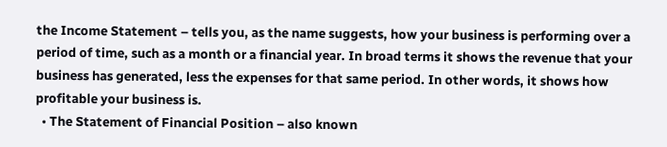the Income Statement – tells you, as the name suggests, how your business is performing over a period of time, such as a month or a financial year. In broad terms it shows the revenue that your business has generated, less the expenses for that same period. In other words, it shows how profitable your business is.
  • The Statement of Financial Position – also known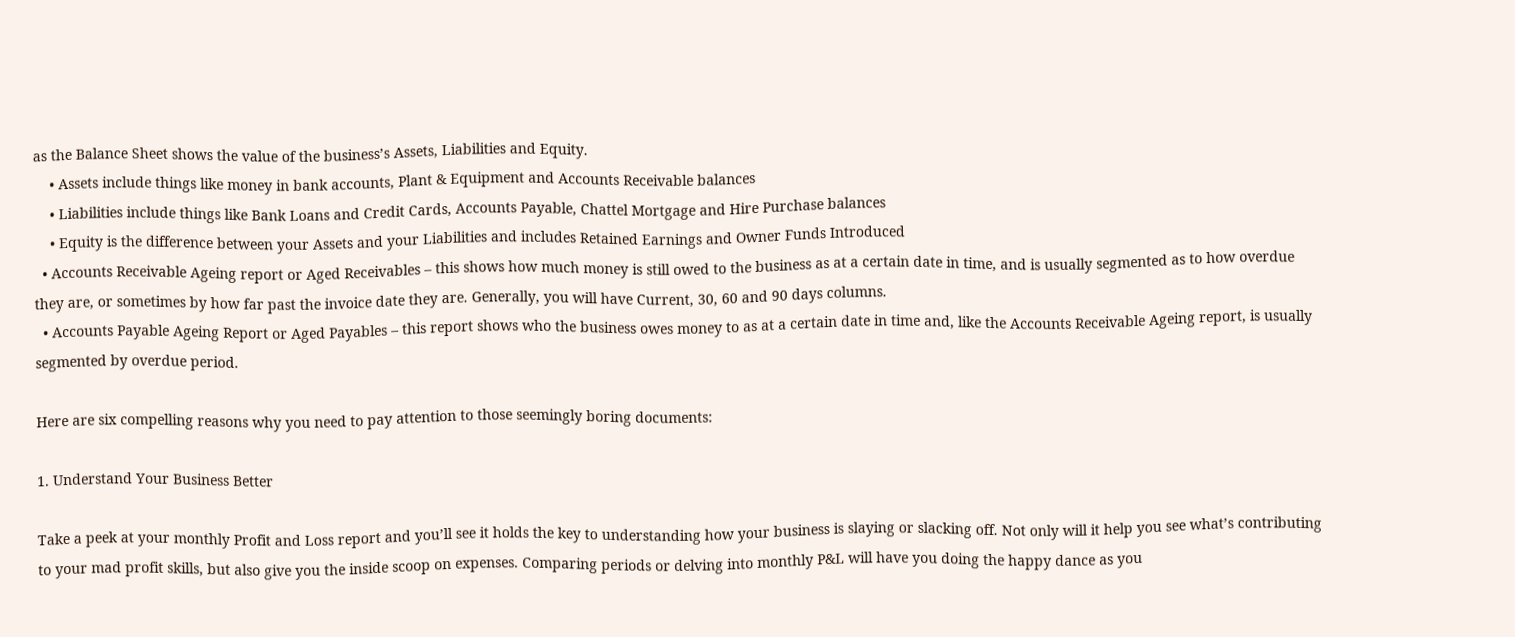as the Balance Sheet shows the value of the business’s Assets, Liabilities and Equity.
    • Assets include things like money in bank accounts, Plant & Equipment and Accounts Receivable balances
    • Liabilities include things like Bank Loans and Credit Cards, Accounts Payable, Chattel Mortgage and Hire Purchase balances
    • Equity is the difference between your Assets and your Liabilities and includes Retained Earnings and Owner Funds Introduced
  • Accounts Receivable Ageing report or Aged Receivables – this shows how much money is still owed to the business as at a certain date in time, and is usually segmented as to how overdue they are, or sometimes by how far past the invoice date they are. Generally, you will have Current, 30, 60 and 90 days columns.
  • Accounts Payable Ageing Report or Aged Payables – this report shows who the business owes money to as at a certain date in time and, like the Accounts Receivable Ageing report, is usually segmented by overdue period.

Here are six compelling reasons why you need to pay attention to those seemingly boring documents:

1. Understand Your Business Better

Take a peek at your monthly Profit and Loss report and you’ll see it holds the key to understanding how your business is slaying or slacking off. Not only will it help you see what’s contributing to your mad profit skills, but also give you the inside scoop on expenses. Comparing periods or delving into monthly P&L will have you doing the happy dance as you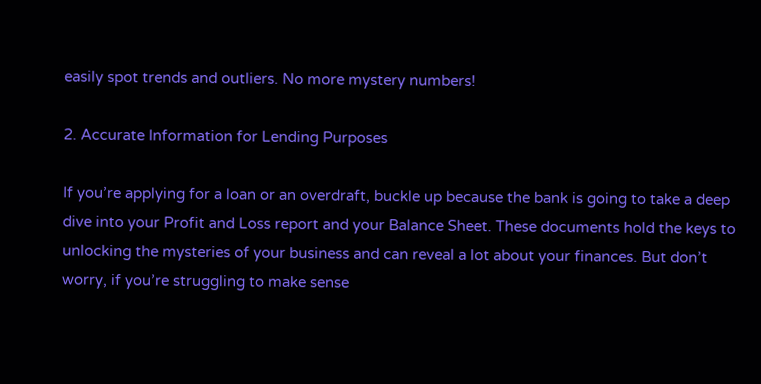easily spot trends and outliers. No more mystery numbers!

2. Accurate Information for Lending Purposes

If you’re applying for a loan or an overdraft, buckle up because the bank is going to take a deep dive into your Profit and Loss report and your Balance Sheet. These documents hold the keys to unlocking the mysteries of your business and can reveal a lot about your finances. But don’t worry, if you’re struggling to make sense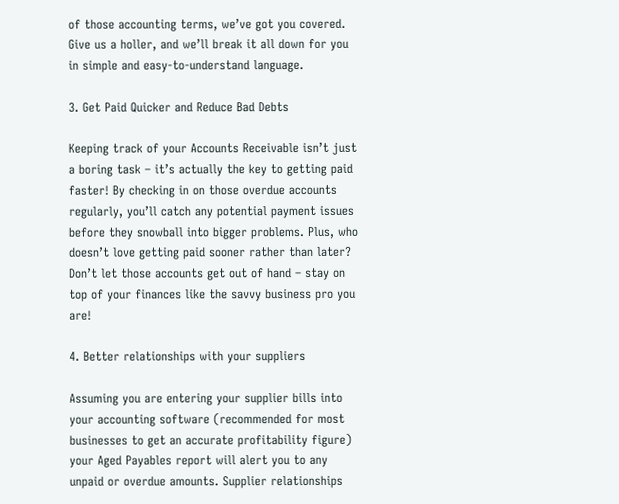of those accounting terms, we’ve got you covered. Give us a holler, and we’ll break it all down for you in simple and easy-to-understand language.

3. Get Paid Quicker and Reduce Bad Debts

Keeping track of your Accounts Receivable isn’t just a boring task – it’s actually the key to getting paid faster! By checking in on those overdue accounts regularly, you’ll catch any potential payment issues before they snowball into bigger problems. Plus, who doesn’t love getting paid sooner rather than later? Don’t let those accounts get out of hand – stay on top of your finances like the savvy business pro you are!

4. Better relationships with your suppliers

Assuming you are entering your supplier bills into your accounting software (recommended for most businesses to get an accurate profitability figure) your Aged Payables report will alert you to any unpaid or overdue amounts. Supplier relationships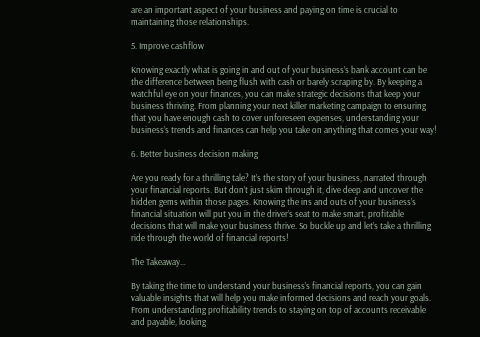are an important aspect of your business and paying on time is crucial to maintaining those relationships.

5. Improve cashflow

Knowing exactly what is going in and out of your business’s bank account can be the difference between being flush with cash or barely scraping by. By keeping a watchful eye on your finances, you can make strategic decisions that keep your business thriving. From planning your next killer marketing campaign to ensuring that you have enough cash to cover unforeseen expenses, understanding your business’s trends and finances can help you take on anything that comes your way!

6. Better business decision making

Are you ready for a thrilling tale? It’s the story of your business, narrated through your financial reports. But don’t just skim through it, dive deep and uncover the hidden gems within those pages. Knowing the ins and outs of your business’s financial situation will put you in the driver’s seat to make smart, profitable decisions that will make your business thrive. So buckle up and let’s take a thrilling ride through the world of financial reports!

The Takeaway…

By taking the time to understand your business’s financial reports, you can gain valuable insights that will help you make informed decisions and reach your goals. From understanding profitability trends to staying on top of accounts receivable and payable, looking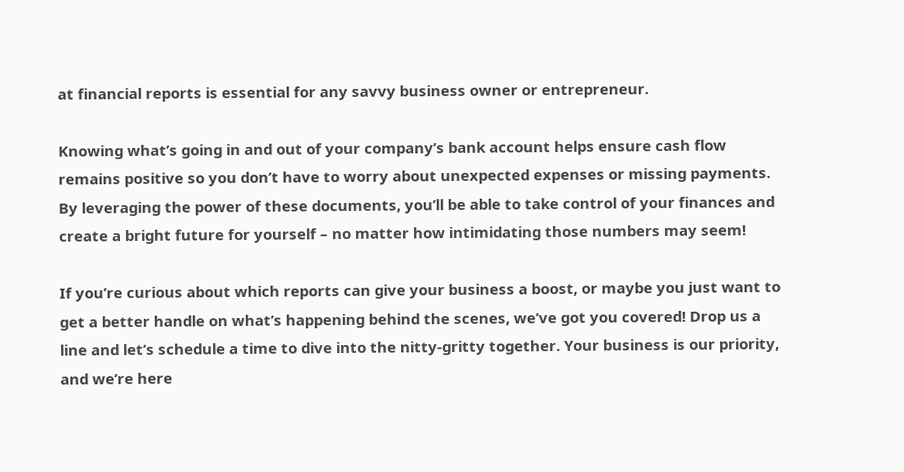at financial reports is essential for any savvy business owner or entrepreneur.

Knowing what’s going in and out of your company’s bank account helps ensure cash flow remains positive so you don’t have to worry about unexpected expenses or missing payments. By leveraging the power of these documents, you’ll be able to take control of your finances and create a bright future for yourself – no matter how intimidating those numbers may seem!

If you’re curious about which reports can give your business a boost, or maybe you just want to get a better handle on what’s happening behind the scenes, we’ve got you covered! Drop us a line and let’s schedule a time to dive into the nitty-gritty together. Your business is our priority, and we’re here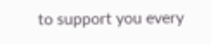to support you every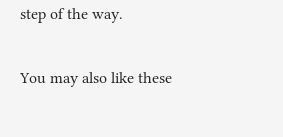step of the way.

You may also like these